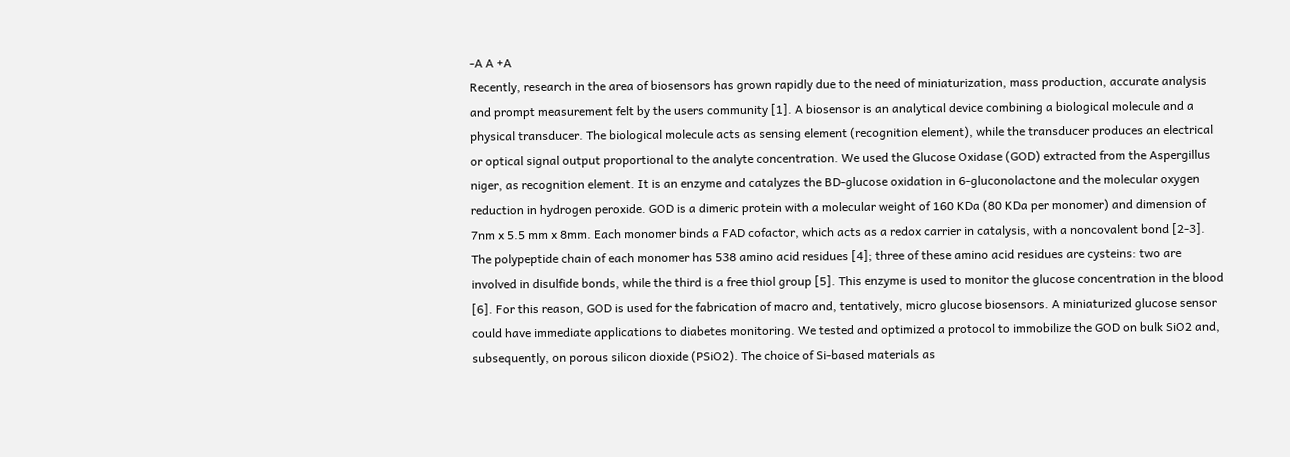-A A +A
Recently, research in the area of biosensors has grown rapidly due to the need of miniaturization, mass production, accurate analysis and prompt measurement felt by the users community [1]. A biosensor is an analytical device combining a biological molecule and a physical transducer. The biological molecule acts as sensing element (recognition element), while the transducer produces an electrical or optical signal output proportional to the analyte concentration. We used the Glucose Oxidase (GOD) extracted from the Aspergillus niger, as recognition element. It is an enzyme and catalyzes the BD-glucose oxidation in 6-gluconolactone and the molecular oxygen reduction in hydrogen peroxide. GOD is a dimeric protein with a molecular weight of 160 KDa (80 KDa per monomer) and dimension of 7nm x 5.5 mm x 8mm. Each monomer binds a FAD cofactor, which acts as a redox carrier in catalysis, with a noncovalent bond [2-3]. The polypeptide chain of each monomer has 538 amino acid residues [4]; three of these amino acid residues are cysteins: two are involved in disulfide bonds, while the third is a free thiol group [5]. This enzyme is used to monitor the glucose concentration in the blood [6]. For this reason, GOD is used for the fabrication of macro and, tentatively, micro glucose biosensors. A miniaturized glucose sensor could have immediate applications to diabetes monitoring. We tested and optimized a protocol to immobilize the GOD on bulk SiO2 and, subsequently, on porous silicon dioxide (PSiO2). The choice of Si-based materials as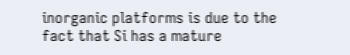inorganic platforms is due to the fact that Si has a mature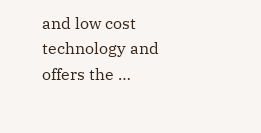and low cost technology and offers the …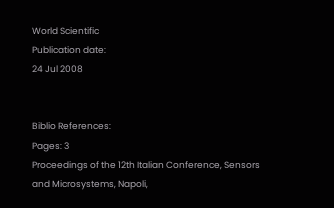World Scientific
Publication date:
24 Jul 2008


Biblio References:
Pages: 3
Proceedings of the 12th Italian Conference, Sensors and Microsystems, Napoli,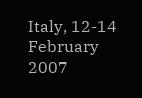Italy, 12-14 February 2007